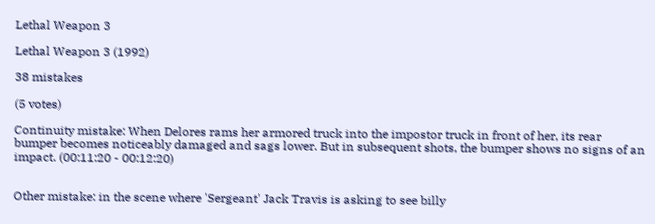Lethal Weapon 3

Lethal Weapon 3 (1992)

38 mistakes

(5 votes)

Continuity mistake: When Delores rams her armored truck into the impostor truck in front of her, its rear bumper becomes noticeably damaged and sags lower. But in subsequent shots, the bumper shows no signs of an impact. (00:11:20 - 00:12:20)


Other mistake: in the scene where 'Sergeant' Jack Travis is asking to see billy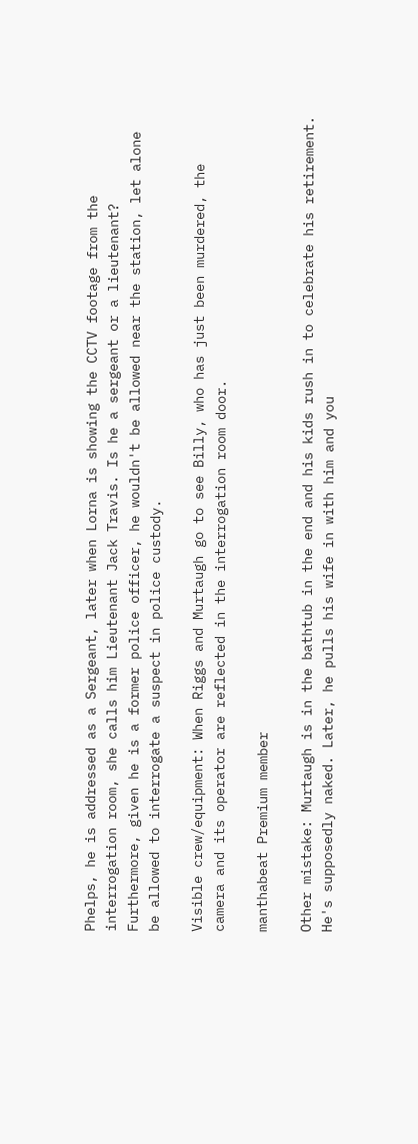Phelps, he is addressed as a Sergeant, later when Lorna is showing the CCTV footage from the interrogation room, she calls him Lieutenant Jack Travis. Is he a sergeant or a lieutenant? Furthermore, given he is a former police officer, he wouldn't be allowed near the station, let alone be allowed to interrogate a suspect in police custody.

Visible crew/equipment: When Riggs and Murtaugh go to see Billy, who has just been murdered, the camera and its operator are reflected in the interrogation room door.

manthabeat Premium member

Other mistake: Murtaugh is in the bathtub in the end and his kids rush in to celebrate his retirement. He's supposedly naked. Later, he pulls his wife in with him and you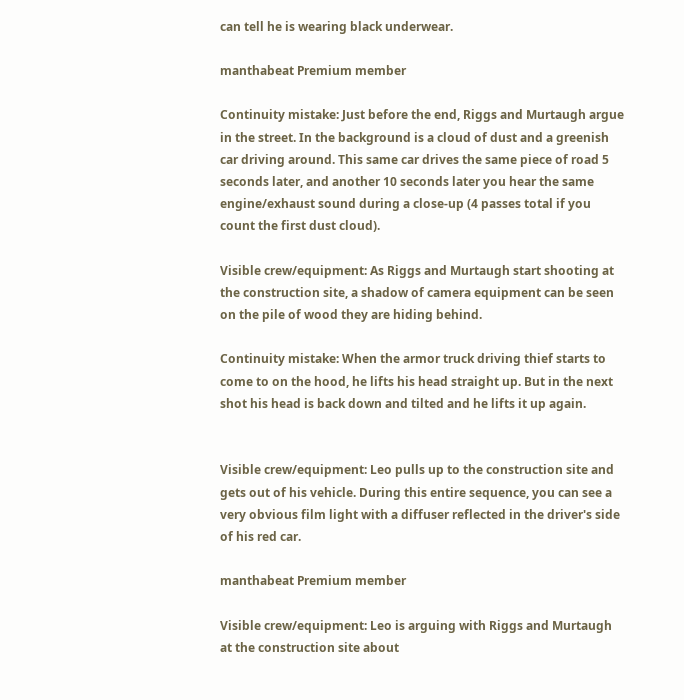can tell he is wearing black underwear.

manthabeat Premium member

Continuity mistake: Just before the end, Riggs and Murtaugh argue in the street. In the background is a cloud of dust and a greenish car driving around. This same car drives the same piece of road 5 seconds later, and another 10 seconds later you hear the same engine/exhaust sound during a close-up (4 passes total if you count the first dust cloud).

Visible crew/equipment: As Riggs and Murtaugh start shooting at the construction site, a shadow of camera equipment can be seen on the pile of wood they are hiding behind.

Continuity mistake: When the armor truck driving thief starts to come to on the hood, he lifts his head straight up. But in the next shot his head is back down and tilted and he lifts it up again.


Visible crew/equipment: Leo pulls up to the construction site and gets out of his vehicle. During this entire sequence, you can see a very obvious film light with a diffuser reflected in the driver's side of his red car.

manthabeat Premium member

Visible crew/equipment: Leo is arguing with Riggs and Murtaugh at the construction site about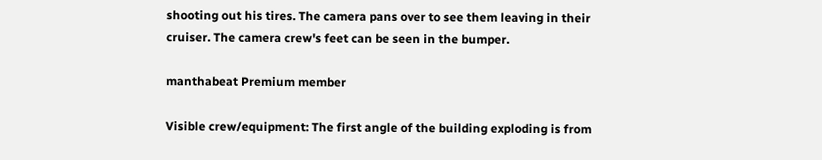shooting out his tires. The camera pans over to see them leaving in their cruiser. The camera crew's feet can be seen in the bumper.

manthabeat Premium member

Visible crew/equipment: The first angle of the building exploding is from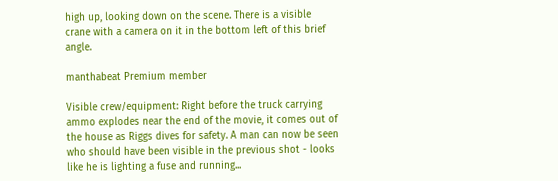high up, looking down on the scene. There is a visible crane with a camera on it in the bottom left of this brief angle.

manthabeat Premium member

Visible crew/equipment: Right before the truck carrying ammo explodes near the end of the movie, it comes out of the house as Riggs dives for safety. A man can now be seen who should have been visible in the previous shot - looks like he is lighting a fuse and running...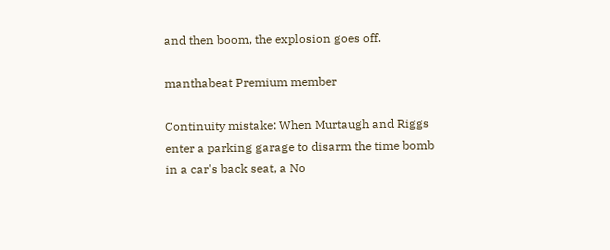and then boom, the explosion goes off.

manthabeat Premium member

Continuity mistake: When Murtaugh and Riggs enter a parking garage to disarm the time bomb in a car's back seat, a No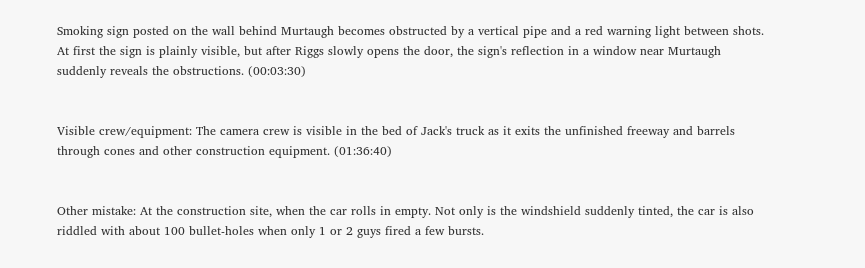Smoking sign posted on the wall behind Murtaugh becomes obstructed by a vertical pipe and a red warning light between shots. At first the sign is plainly visible, but after Riggs slowly opens the door, the sign's reflection in a window near Murtaugh suddenly reveals the obstructions. (00:03:30)


Visible crew/equipment: The camera crew is visible in the bed of Jack's truck as it exits the unfinished freeway and barrels through cones and other construction equipment. (01:36:40)


Other mistake: At the construction site, when the car rolls in empty. Not only is the windshield suddenly tinted, the car is also riddled with about 100 bullet-holes when only 1 or 2 guys fired a few bursts.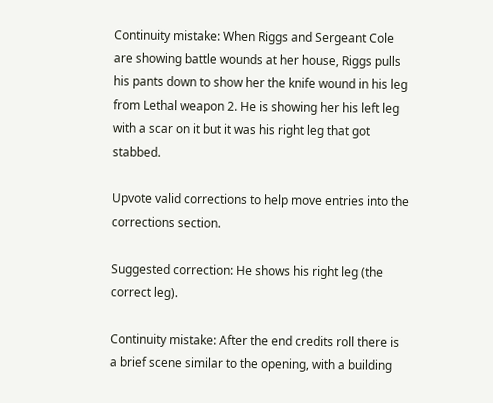Continuity mistake: When Riggs and Sergeant Cole are showing battle wounds at her house, Riggs pulls his pants down to show her the knife wound in his leg from Lethal weapon 2. He is showing her his left leg with a scar on it but it was his right leg that got stabbed.

Upvote valid corrections to help move entries into the corrections section.

Suggested correction: He shows his right leg (the correct leg).

Continuity mistake: After the end credits roll there is a brief scene similar to the opening, with a building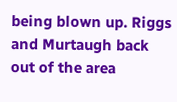being blown up. Riggs and Murtaugh back out of the area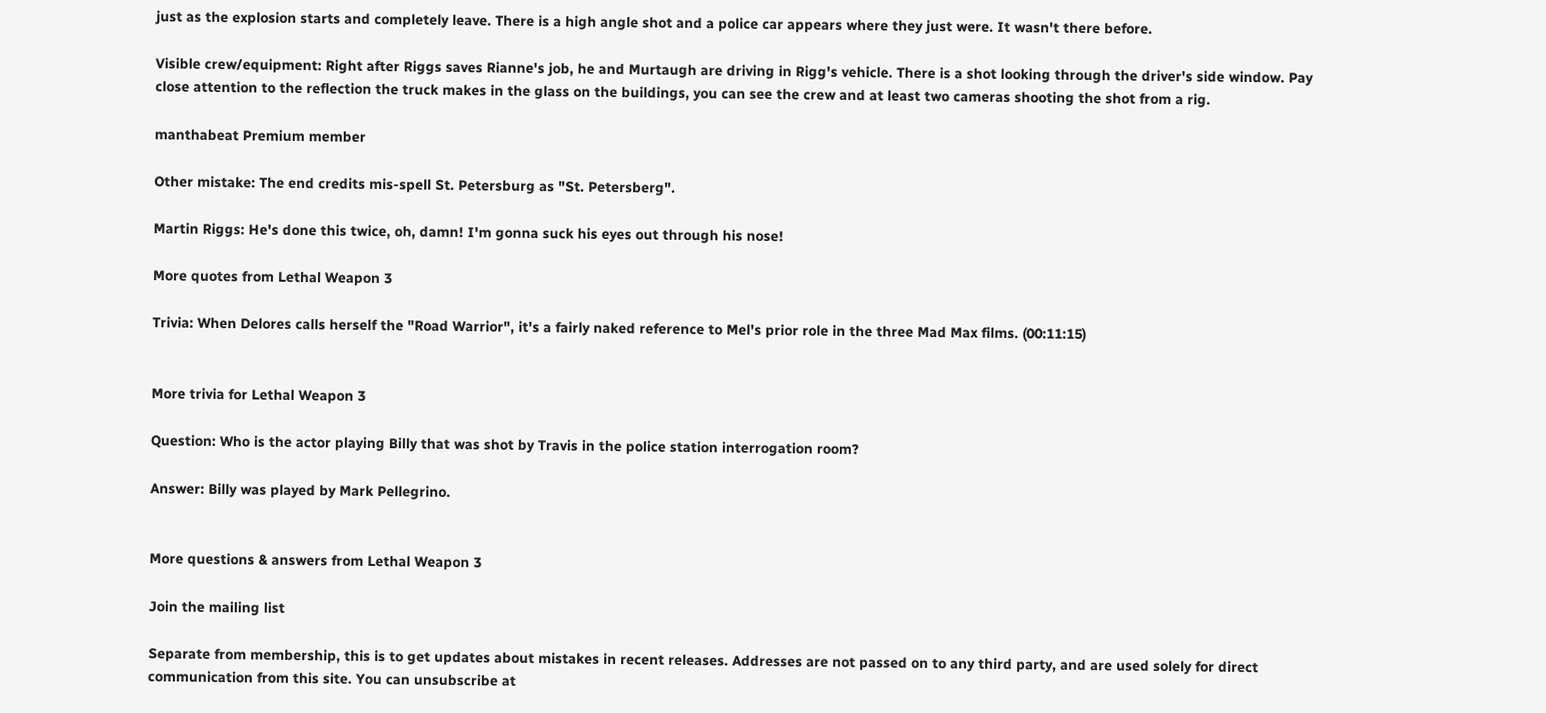just as the explosion starts and completely leave. There is a high angle shot and a police car appears where they just were. It wasn't there before.

Visible crew/equipment: Right after Riggs saves Rianne's job, he and Murtaugh are driving in Rigg's vehicle. There is a shot looking through the driver's side window. Pay close attention to the reflection the truck makes in the glass on the buildings, you can see the crew and at least two cameras shooting the shot from a rig.

manthabeat Premium member

Other mistake: The end credits mis-spell St. Petersburg as "St. Petersberg".

Martin Riggs: He's done this twice, oh, damn! I'm gonna suck his eyes out through his nose!

More quotes from Lethal Weapon 3

Trivia: When Delores calls herself the "Road Warrior", it's a fairly naked reference to Mel's prior role in the three Mad Max films. (00:11:15)


More trivia for Lethal Weapon 3

Question: Who is the actor playing Billy that was shot by Travis in the police station interrogation room?

Answer: Billy was played by Mark Pellegrino.


More questions & answers from Lethal Weapon 3

Join the mailing list

Separate from membership, this is to get updates about mistakes in recent releases. Addresses are not passed on to any third party, and are used solely for direct communication from this site. You can unsubscribe at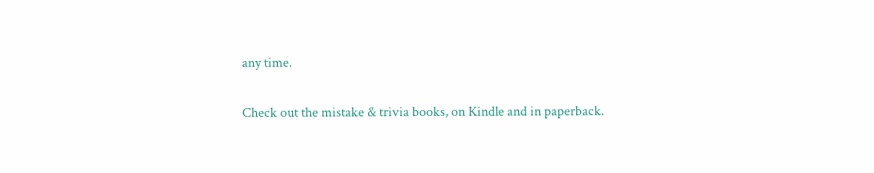any time.

Check out the mistake & trivia books, on Kindle and in paperback.